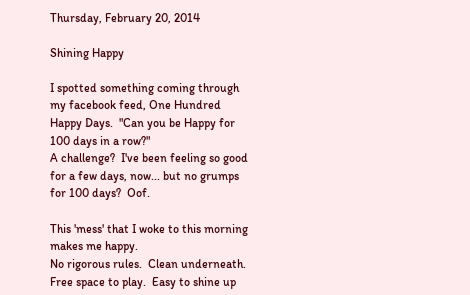Thursday, February 20, 2014

Shining Happy

I spotted something coming through my facebook feed, One Hundred Happy Days.  "Can you be Happy for 100 days in a row?"
A challenge?  I've been feeling so good for a few days, now... but no grumps for 100 days?  Oof.

This 'mess' that I woke to this morning makes me happy.
No rigorous rules.  Clean underneath.  Free space to play.  Easy to shine up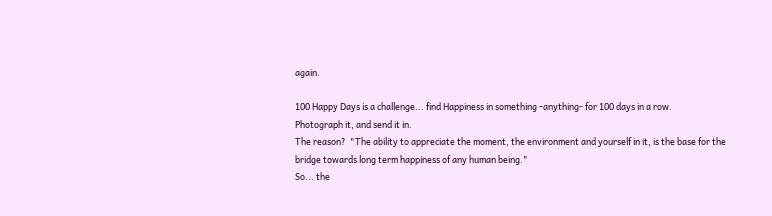again.

100 Happy Days is a challenge... find Happiness in something -anything- for 100 days in a row.
Photograph it, and send it in.
The reason?  "The ability to appreciate the moment, the environment and yourself in it, is the base for the bridge towards long term happiness of any human being."
So... the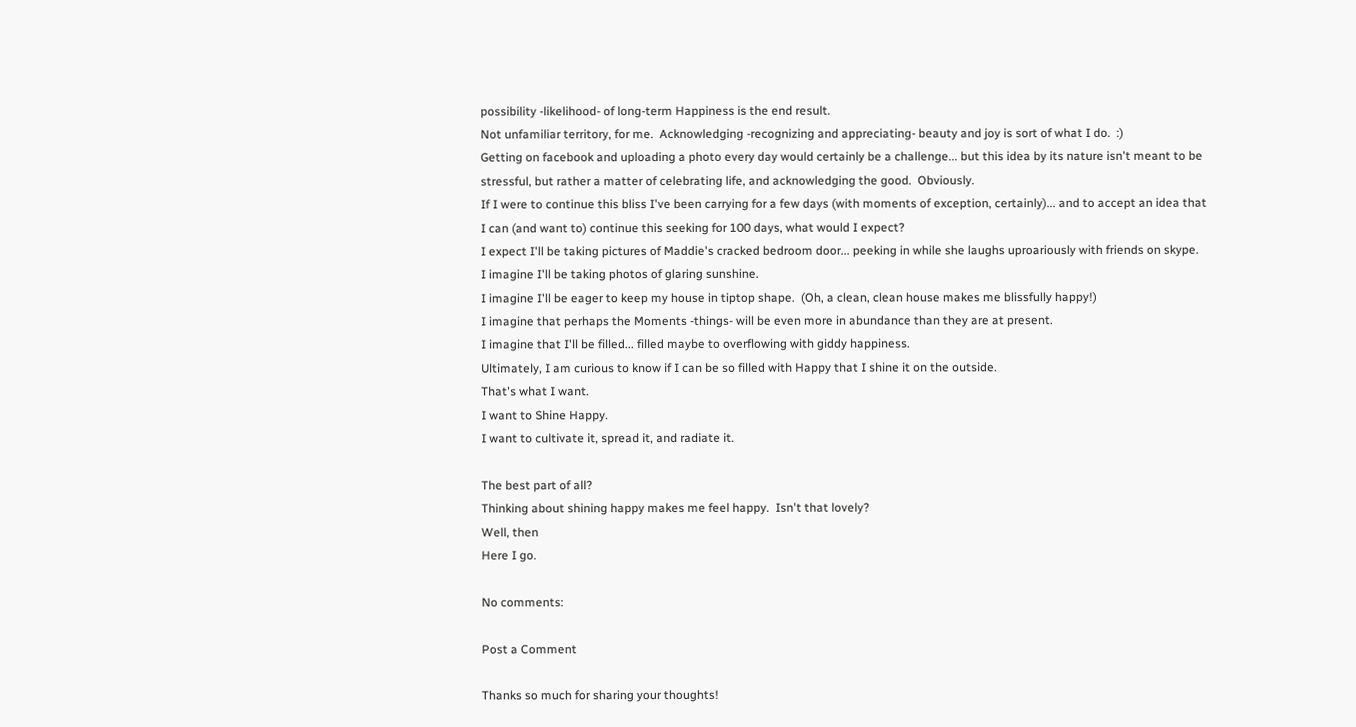possibility -likelihood- of long-term Happiness is the end result.
Not unfamiliar territory, for me.  Acknowledging -recognizing and appreciating- beauty and joy is sort of what I do.  :)
Getting on facebook and uploading a photo every day would certainly be a challenge... but this idea by its nature isn't meant to be stressful, but rather a matter of celebrating life, and acknowledging the good.  Obviously.
If I were to continue this bliss I've been carrying for a few days (with moments of exception, certainly)... and to accept an idea that I can (and want to) continue this seeking for 100 days, what would I expect?
I expect I'll be taking pictures of Maddie's cracked bedroom door... peeking in while she laughs uproariously with friends on skype.
I imagine I'll be taking photos of glaring sunshine.
I imagine I'll be eager to keep my house in tiptop shape.  (Oh, a clean, clean house makes me blissfully happy!)
I imagine that perhaps the Moments -things- will be even more in abundance than they are at present.
I imagine that I'll be filled... filled maybe to overflowing with giddy happiness.
Ultimately, I am curious to know if I can be so filled with Happy that I shine it on the outside.
That's what I want.
I want to Shine Happy.
I want to cultivate it, spread it, and radiate it.

The best part of all?
Thinking about shining happy makes me feel happy.  Isn't that lovely?
Well, then
Here I go.

No comments:

Post a Comment

Thanks so much for sharing your thoughts!